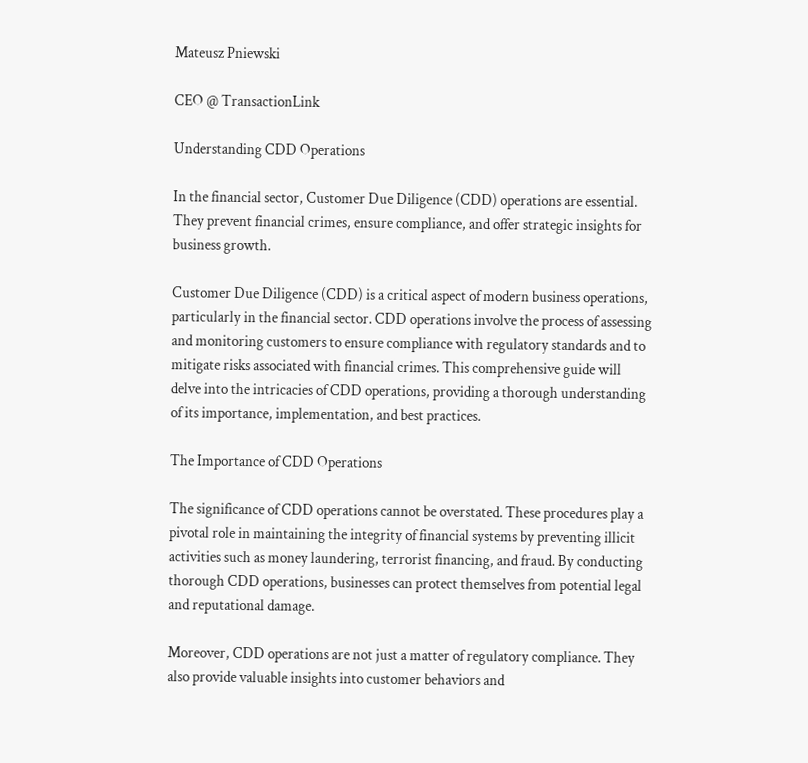Mateusz Pniewski

CEO @ TransactionLink

Understanding CDD Operations

In the financial sector, Customer Due Diligence (CDD) operations are essential. They prevent financial crimes, ensure compliance, and offer strategic insights for business growth.

Customer Due Diligence (CDD) is a critical aspect of modern business operations, particularly in the financial sector. CDD operations involve the process of assessing and monitoring customers to ensure compliance with regulatory standards and to mitigate risks associated with financial crimes. This comprehensive guide will delve into the intricacies of CDD operations, providing a thorough understanding of its importance, implementation, and best practices.

The Importance of CDD Operations

The significance of CDD operations cannot be overstated. These procedures play a pivotal role in maintaining the integrity of financial systems by preventing illicit activities such as money laundering, terrorist financing, and fraud. By conducting thorough CDD operations, businesses can protect themselves from potential legal and reputational damage.

Moreover, CDD operations are not just a matter of regulatory compliance. They also provide valuable insights into customer behaviors and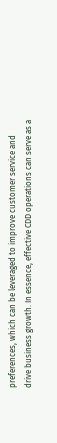preferences, which can be leveraged to improve customer service and drive business growth. In essence, effective CDD operations can serve as a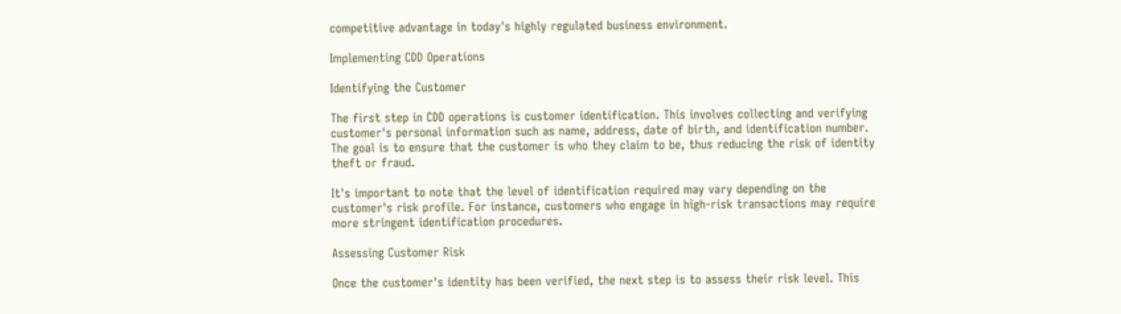competitive advantage in today's highly regulated business environment.

Implementing CDD Operations

Identifying the Customer

The first step in CDD operations is customer identification. This involves collecting and verifying customer's personal information such as name, address, date of birth, and identification number. The goal is to ensure that the customer is who they claim to be, thus reducing the risk of identity theft or fraud.

It's important to note that the level of identification required may vary depending on the customer's risk profile. For instance, customers who engage in high-risk transactions may require more stringent identification procedures.

Assessing Customer Risk

Once the customer's identity has been verified, the next step is to assess their risk level. This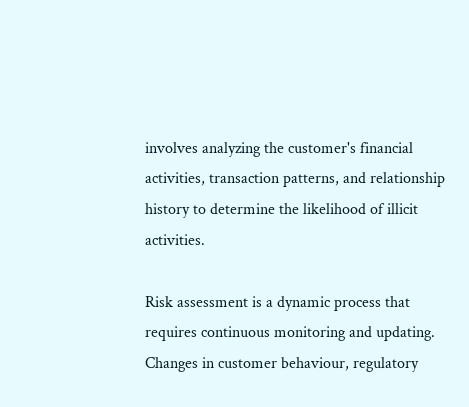involves analyzing the customer's financial activities, transaction patterns, and relationship history to determine the likelihood of illicit activities.

Risk assessment is a dynamic process that requires continuous monitoring and updating. Changes in customer behaviour, regulatory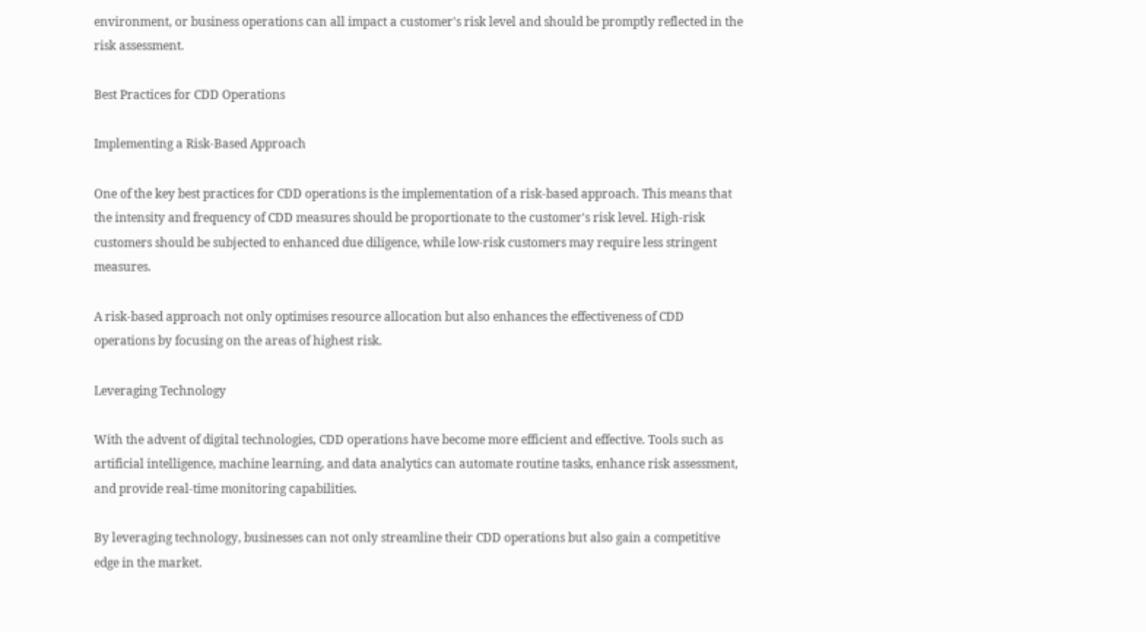environment, or business operations can all impact a customer's risk level and should be promptly reflected in the risk assessment.

Best Practices for CDD Operations

Implementing a Risk-Based Approach

One of the key best practices for CDD operations is the implementation of a risk-based approach. This means that the intensity and frequency of CDD measures should be proportionate to the customer's risk level. High-risk customers should be subjected to enhanced due diligence, while low-risk customers may require less stringent measures.

A risk-based approach not only optimises resource allocation but also enhances the effectiveness of CDD operations by focusing on the areas of highest risk.

Leveraging Technology

With the advent of digital technologies, CDD operations have become more efficient and effective. Tools such as artificial intelligence, machine learning, and data analytics can automate routine tasks, enhance risk assessment, and provide real-time monitoring capabilities.

By leveraging technology, businesses can not only streamline their CDD operations but also gain a competitive edge in the market.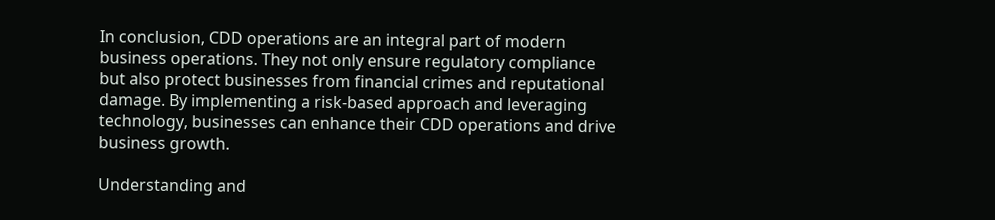In conclusion, CDD operations are an integral part of modern business operations. They not only ensure regulatory compliance but also protect businesses from financial crimes and reputational damage. By implementing a risk-based approach and leveraging technology, businesses can enhance their CDD operations and drive business growth.

Understanding and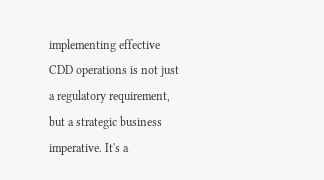implementing effective CDD operations is not just a regulatory requirement, but a strategic business imperative. It's a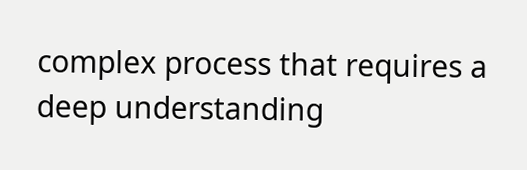complex process that requires a deep understanding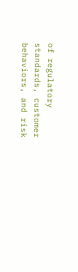of regulatory standards, customer behaviors, and risk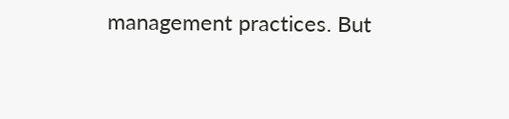management practices. But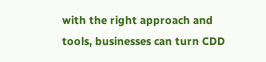with the right approach and tools, businesses can turn CDD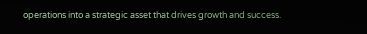operations into a strategic asset that drives growth and success.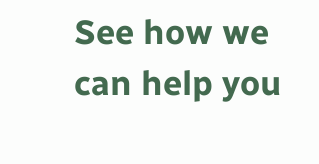See how we can help you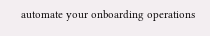automate your onboarding operations